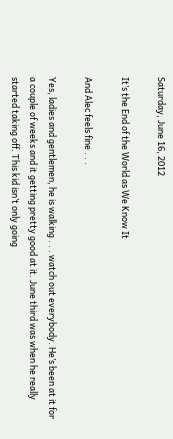Saturday, June 16, 2012

It’s the End of the World as We Know It

And Alec feels fine . . .

Yes, ladies and gentlemen, he is walking . . . watch out everybody. He’s been at it for a couple of weeks and it getting pretty good at it. June third was when he really started taking off. This kid isn’t only going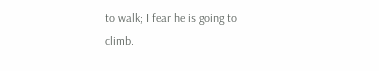to walk; I fear he is going to climb.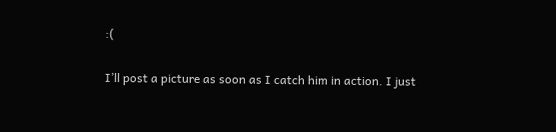:(

I’ll post a picture as soon as I catch him in action. I just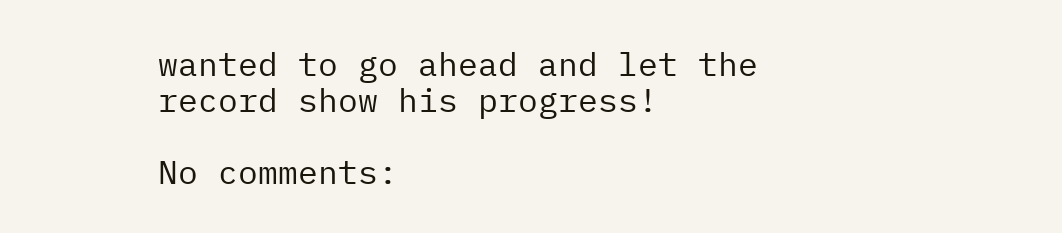wanted to go ahead and let the record show his progress!

No comments: